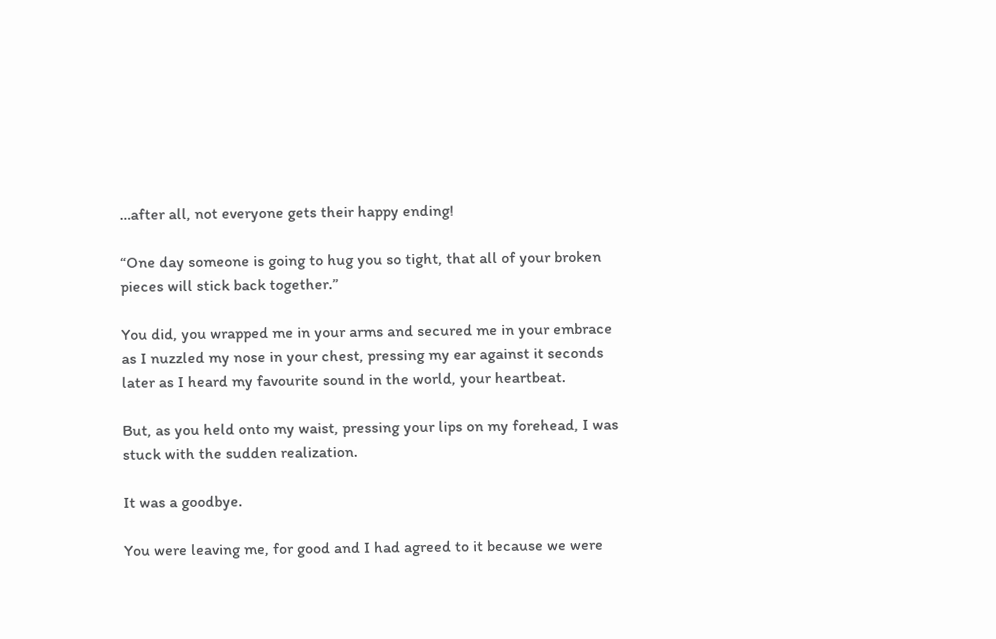…after all, not everyone gets their happy ending!

“One day someone is going to hug you so tight, that all of your broken pieces will stick back together.”

You did, you wrapped me in your arms and secured me in your embrace as I nuzzled my nose in your chest, pressing my ear against it seconds later as I heard my favourite sound in the world, your heartbeat.

But, as you held onto my waist, pressing your lips on my forehead, I was stuck with the sudden realization.

It was a goodbye.

You were leaving me, for good and I had agreed to it because we were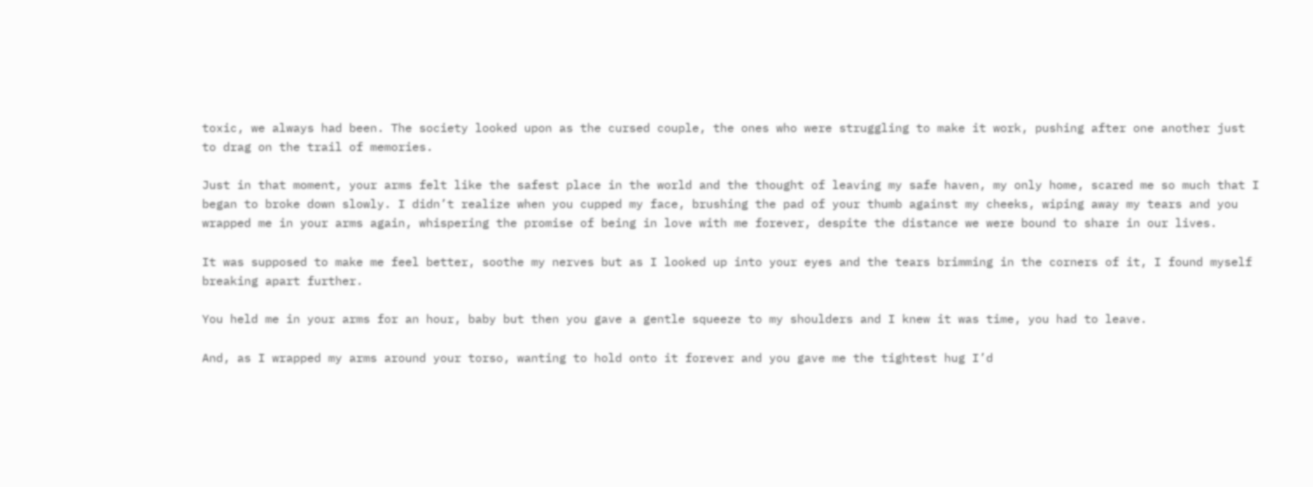toxic, we always had been. The society looked upon as the cursed couple, the ones who were struggling to make it work, pushing after one another just to drag on the trail of memories.

Just in that moment, your arms felt like the safest place in the world and the thought of leaving my safe haven, my only home, scared me so much that I began to broke down slowly. I didn’t realize when you cupped my face, brushing the pad of your thumb against my cheeks, wiping away my tears and you wrapped me in your arms again, whispering the promise of being in love with me forever, despite the distance we were bound to share in our lives.

It was supposed to make me feel better, soothe my nerves but as I looked up into your eyes and the tears brimming in the corners of it, I found myself breaking apart further.

You held me in your arms for an hour, baby but then you gave a gentle squeeze to my shoulders and I knew it was time, you had to leave.

And, as I wrapped my arms around your torso, wanting to hold onto it forever and you gave me the tightest hug I’d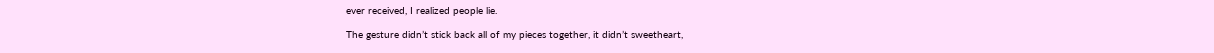ever received, I realized people lie.

The gesture didn’t stick back all of my pieces together, it didn’t sweetheart,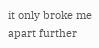it only broke me apart further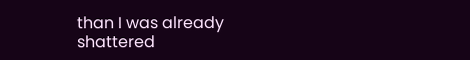than I was already shattered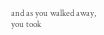and as you walked away, you took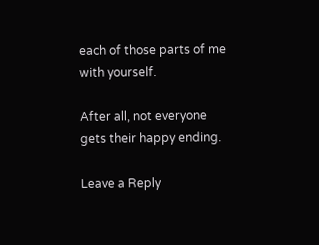each of those parts of me with yourself.

After all, not everyone gets their happy ending.

Leave a Reply